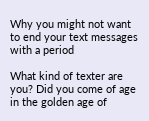Why you might not want to end your text messages with a period

What kind of texter are you? Did you come of age in the golden age of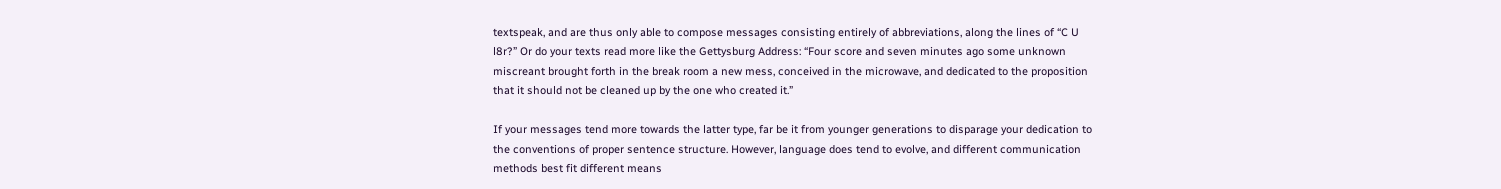textspeak, and are thus only able to compose messages consisting entirely of abbreviations, along the lines of “C U l8r?” Or do your texts read more like the Gettysburg Address: “Four score and seven minutes ago some unknown miscreant brought forth in the break room a new mess, conceived in the microwave, and dedicated to the proposition that it should not be cleaned up by the one who created it.”

If your messages tend more towards the latter type, far be it from younger generations to disparage your dedication to the conventions of proper sentence structure. However, language does tend to evolve, and different communication methods best fit different means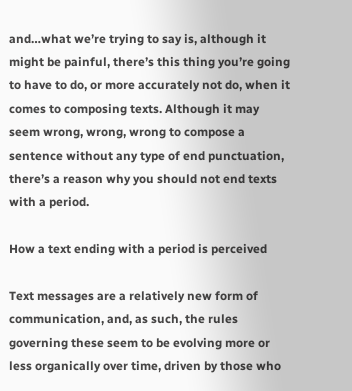and…what we’re trying to say is, although it might be painful, there’s this thing you’re going to have to do, or more accurately not do, when it comes to composing texts. Although it may seem wrong, wrong, wrong to compose a sentence without any type of end punctuation, there’s a reason why you should not end texts with a period.

How a text ending with a period is perceived

Text messages are a relatively new form of communication, and, as such, the rules governing these seem to be evolving more or less organically over time, driven by those who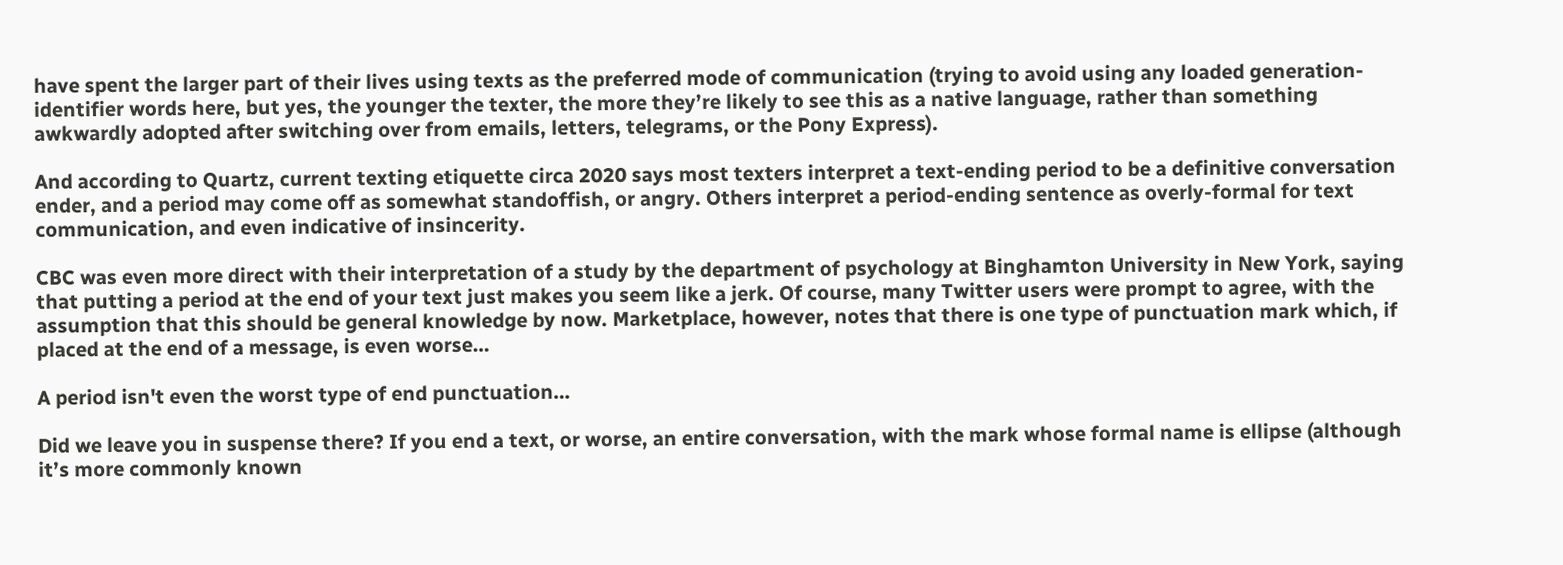have spent the larger part of their lives using texts as the preferred mode of communication (trying to avoid using any loaded generation-identifier words here, but yes, the younger the texter, the more they’re likely to see this as a native language, rather than something awkwardly adopted after switching over from emails, letters, telegrams, or the Pony Express).

And according to Quartz, current texting etiquette circa 2020 says most texters interpret a text-ending period to be a definitive conversation ender, and a period may come off as somewhat standoffish, or angry. Others interpret a period-ending sentence as overly-formal for text communication, and even indicative of insincerity.

CBC was even more direct with their interpretation of a study by the department of psychology at Binghamton University in New York, saying that putting a period at the end of your text just makes you seem like a jerk. Of course, many Twitter users were prompt to agree, with the assumption that this should be general knowledge by now. Marketplace, however, notes that there is one type of punctuation mark which, if placed at the end of a message, is even worse…

A period isn't even the worst type of end punctuation…

Did we leave you in suspense there? If you end a text, or worse, an entire conversation, with the mark whose formal name is ellipse (although it’s more commonly known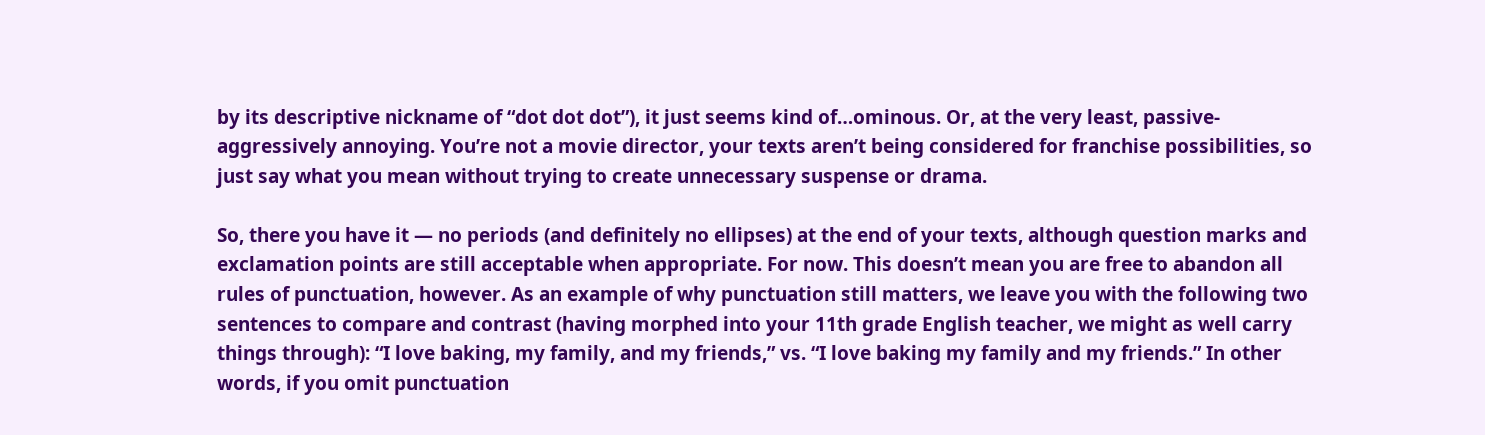by its descriptive nickname of “dot dot dot”), it just seems kind of…ominous. Or, at the very least, passive-aggressively annoying. You’re not a movie director, your texts aren’t being considered for franchise possibilities, so just say what you mean without trying to create unnecessary suspense or drama.

So, there you have it — no periods (and definitely no ellipses) at the end of your texts, although question marks and exclamation points are still acceptable when appropriate. For now. This doesn’t mean you are free to abandon all rules of punctuation, however. As an example of why punctuation still matters, we leave you with the following two sentences to compare and contrast (having morphed into your 11th grade English teacher, we might as well carry things through): “I love baking, my family, and my friends,” vs. “I love baking my family and my friends.” In other words, if you omit punctuation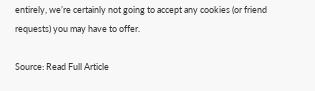entirely, we’re certainly not going to accept any cookies (or friend requests) you may have to offer.

Source: Read Full Article